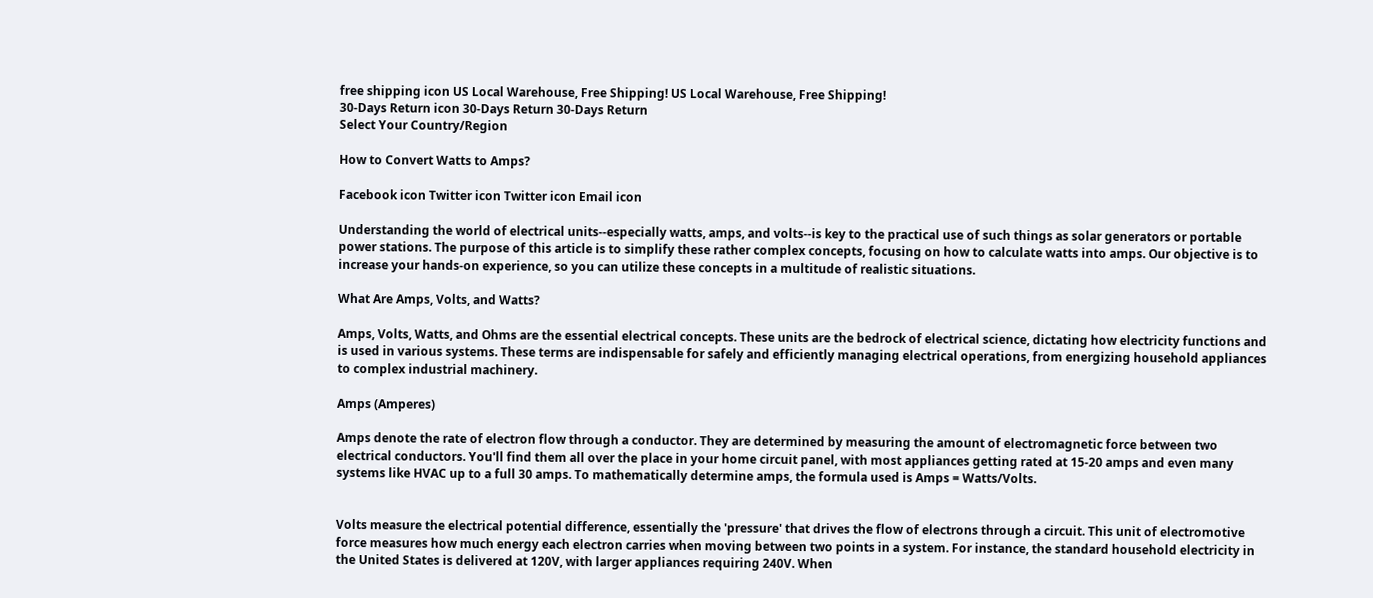free shipping icon US Local Warehouse, Free Shipping! US Local Warehouse, Free Shipping!
30-Days Return icon 30-Days Return 30-Days Return
Select Your Country/Region

How to Convert Watts to Amps?

Facebook icon Twitter icon Twitter icon Email icon

Understanding the world of electrical units--especially watts, amps, and volts--is key to the practical use of such things as solar generators or portable power stations. The purpose of this article is to simplify these rather complex concepts, focusing on how to calculate watts into amps. Our objective is to increase your hands-on experience, so you can utilize these concepts in a multitude of realistic situations.

What Are Amps, Volts, and Watts?

Amps, Volts, Watts, and Ohms are the essential electrical concepts. These units are the bedrock of electrical science, dictating how electricity functions and is used in various systems. These terms are indispensable for safely and efficiently managing electrical operations, from energizing household appliances to complex industrial machinery.

Amps (Amperes)

Amps denote the rate of electron flow through a conductor. They are determined by measuring the amount of electromagnetic force between two electrical conductors. You'll find them all over the place in your home circuit panel, with most appliances getting rated at 15-20 amps and even many systems like HVAC up to a full 30 amps. To mathematically determine amps, the formula used is Amps = Watts/Volts.


Volts measure the electrical potential difference, essentially the 'pressure' that drives the flow of electrons through a circuit. This unit of electromotive force measures how much energy each electron carries when moving between two points in a system. For instance, the standard household electricity in the United States is delivered at 120V, with larger appliances requiring 240V. When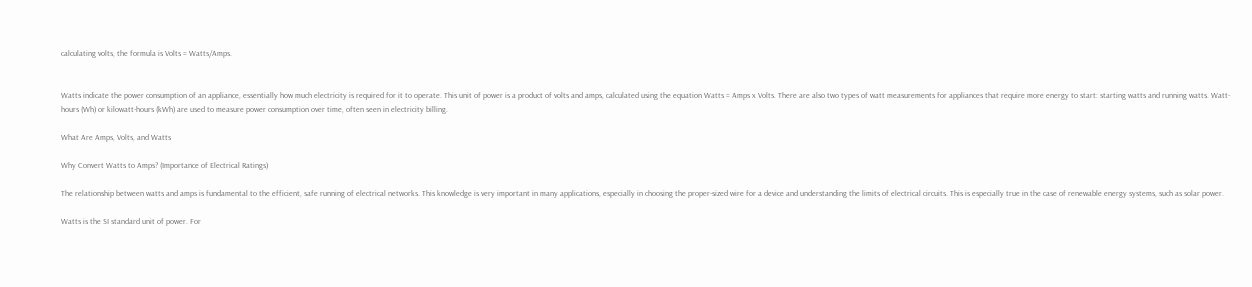calculating volts, the formula is Volts = Watts/Amps.


Watts indicate the power consumption of an appliance, essentially how much electricity is required for it to operate. This unit of power is a product of volts and amps, calculated using the equation Watts = Amps x Volts. There are also two types of watt measurements for appliances that require more energy to start: starting watts and running watts. Watt-hours (Wh) or kilowatt-hours (kWh) are used to measure power consumption over time, often seen in electricity billing.

What Are Amps, Volts, and Watts

Why Convert Watts to Amps? (Importance of Electrical Ratings)

The relationship between watts and amps is fundamental to the efficient, safe running of electrical networks. This knowledge is very important in many applications, especially in choosing the proper-sized wire for a device and understanding the limits of electrical circuits. This is especially true in the case of renewable energy systems, such as solar power.

Watts is the SI standard unit of power. For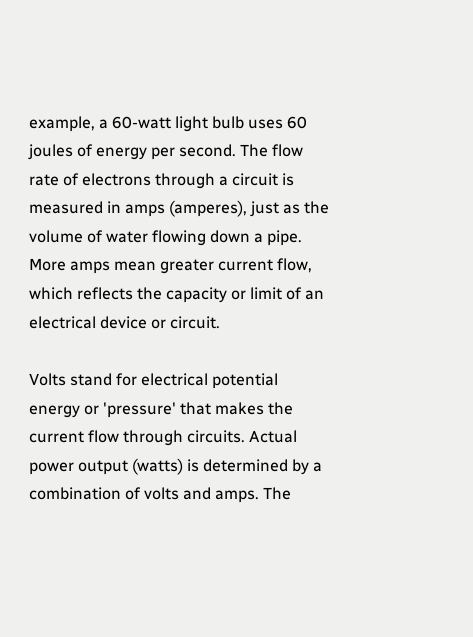example, a 60-watt light bulb uses 60 joules of energy per second. The flow rate of electrons through a circuit is measured in amps (amperes), just as the volume of water flowing down a pipe. More amps mean greater current flow, which reflects the capacity or limit of an electrical device or circuit.

Volts stand for electrical potential energy or 'pressure' that makes the current flow through circuits. Actual power output (watts) is determined by a combination of volts and amps. The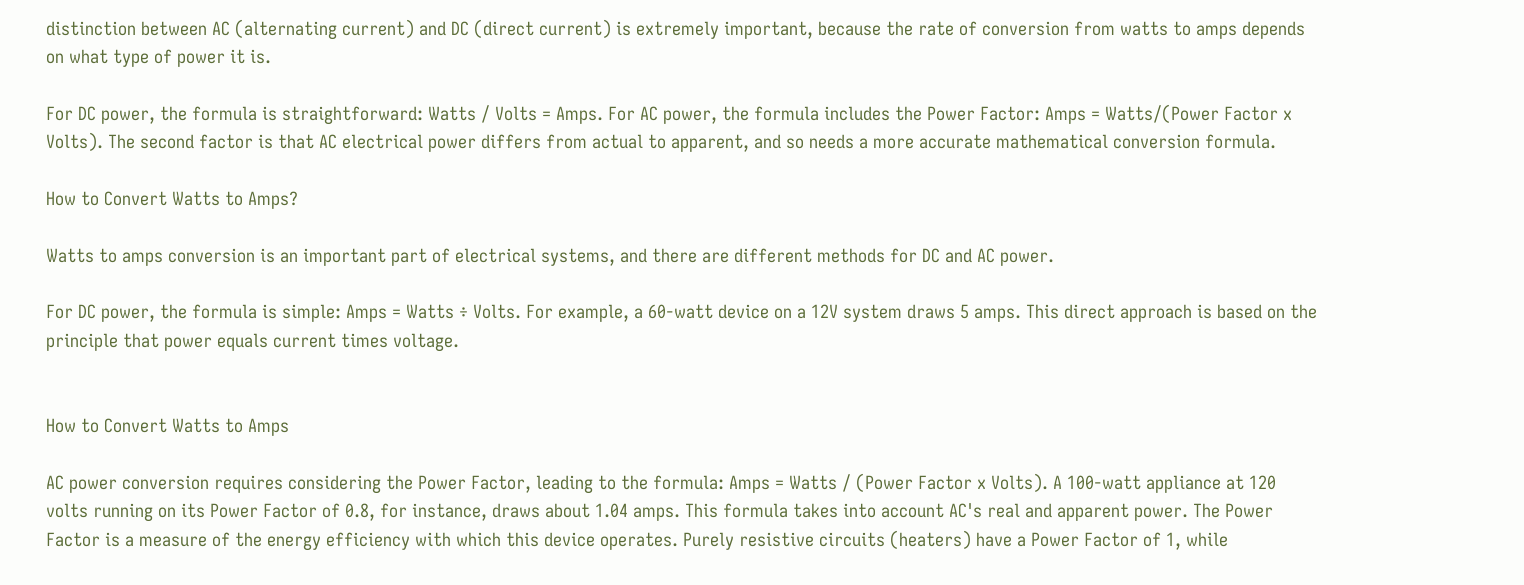distinction between AC (alternating current) and DC (direct current) is extremely important, because the rate of conversion from watts to amps depends on what type of power it is.

For DC power, the formula is straightforward: Watts / Volts = Amps. For AC power, the formula includes the Power Factor: Amps = Watts/(Power Factor x Volts). The second factor is that AC electrical power differs from actual to apparent, and so needs a more accurate mathematical conversion formula.

How to Convert Watts to Amps?

Watts to amps conversion is an important part of electrical systems, and there are different methods for DC and AC power.

For DC power, the formula is simple: Amps = Watts ÷ Volts. For example, a 60-watt device on a 12V system draws 5 amps. This direct approach is based on the principle that power equals current times voltage.


How to Convert Watts to Amps

AC power conversion requires considering the Power Factor, leading to the formula: Amps = Watts / (Power Factor x Volts). A 100-watt appliance at 120 volts running on its Power Factor of 0.8, for instance, draws about 1.04 amps. This formula takes into account AC's real and apparent power. The Power Factor is a measure of the energy efficiency with which this device operates. Purely resistive circuits (heaters) have a Power Factor of 1, while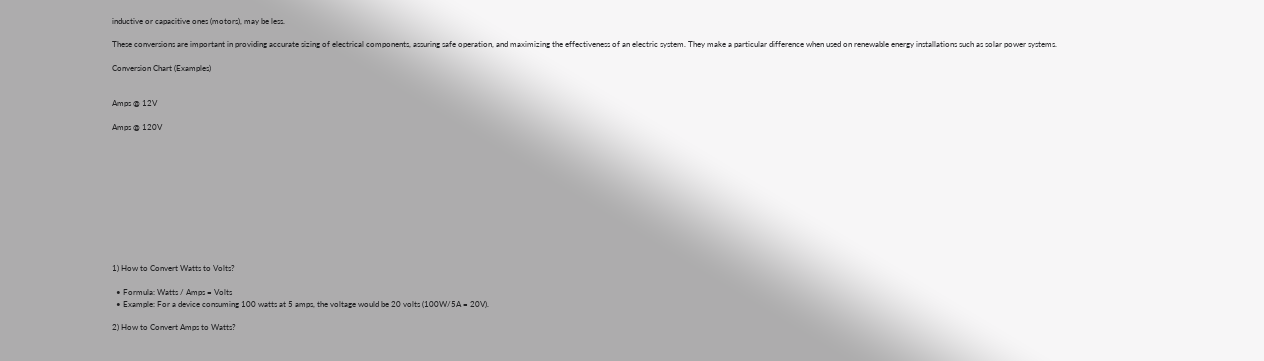inductive or capacitive ones (motors), may be less.

These conversions are important in providing accurate sizing of electrical components, assuring safe operation, and maximizing the effectiveness of an electric system. They make a particular difference when used on renewable energy installations such as solar power systems.

Conversion Chart (Examples)


Amps @ 12V

Amps @ 120V











1) How to Convert Watts to Volts?

  • Formula: Watts / Amps = Volts
  • Example: For a device consuming 100 watts at 5 amps, the voltage would be 20 volts (100W/5A = 20V).

2) How to Convert Amps to Watts?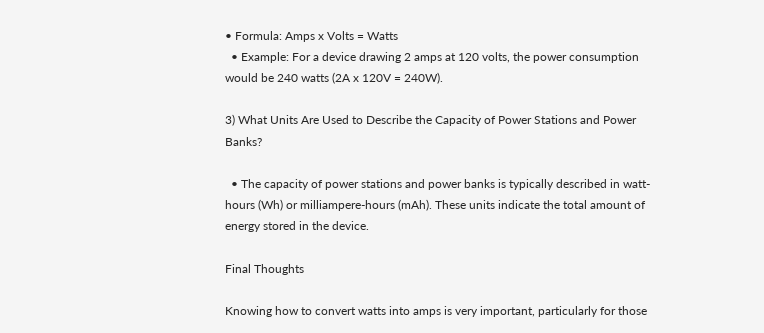• Formula: Amps x Volts = Watts
  • Example: For a device drawing 2 amps at 120 volts, the power consumption would be 240 watts (2A x 120V = 240W).

3) What Units Are Used to Describe the Capacity of Power Stations and Power Banks?

  • The capacity of power stations and power banks is typically described in watt-hours (Wh) or milliampere-hours (mAh). These units indicate the total amount of energy stored in the device.

Final Thoughts

Knowing how to convert watts into amps is very important, particularly for those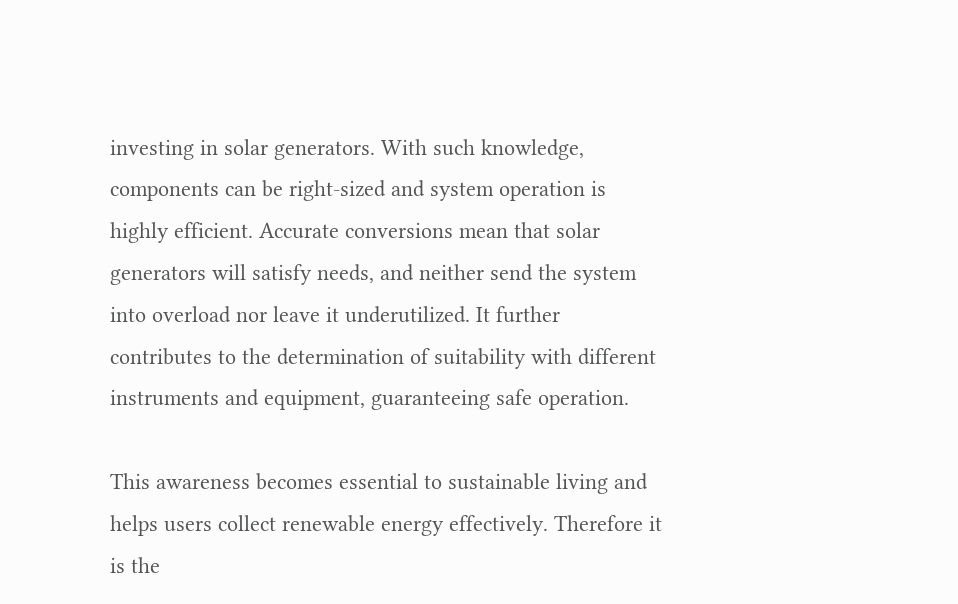investing in solar generators. With such knowledge, components can be right-sized and system operation is highly efficient. Accurate conversions mean that solar generators will satisfy needs, and neither send the system into overload nor leave it underutilized. It further contributes to the determination of suitability with different instruments and equipment, guaranteeing safe operation.

This awareness becomes essential to sustainable living and helps users collect renewable energy effectively. Therefore it is the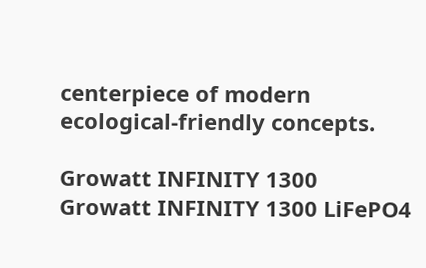centerpiece of modern ecological-friendly concepts.

Growatt INFINITY 1300
Growatt INFINITY 1300 LiFePO4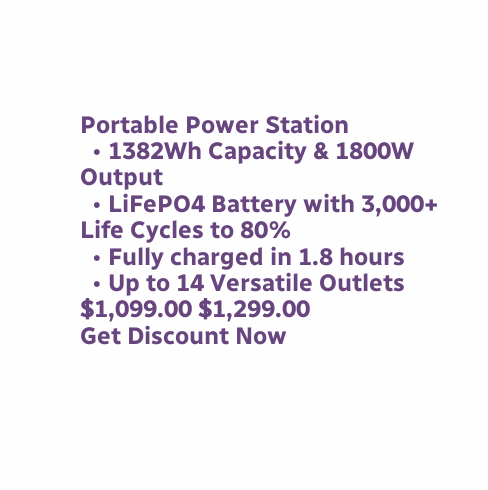Portable Power Station
  • 1382Wh Capacity & 1800W Output
  • LiFePO4 Battery with 3,000+ Life Cycles to 80%
  • Fully charged in 1.8 hours
  • Up to 14 Versatile Outlets
$1,099.00 $1,299.00
Get Discount Now